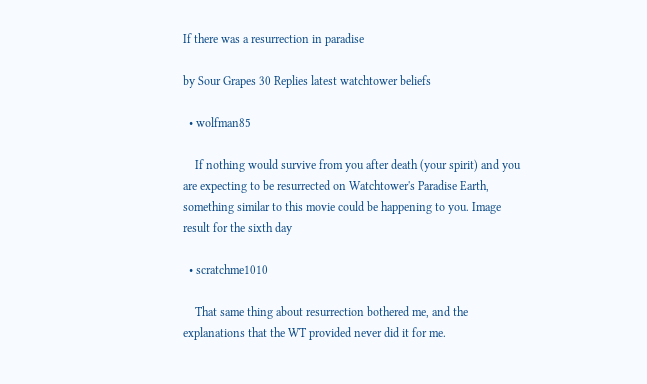If there was a resurrection in paradise

by Sour Grapes 30 Replies latest watchtower beliefs

  • wolfman85

    If nothing would survive from you after death (your spirit) and you are expecting to be resurrected on Watchtower's Paradise Earth, something similar to this movie could be happening to you. Image result for the sixth day

  • scratchme1010

    That same thing about resurrection bothered me, and the explanations that the WT provided never did it for me.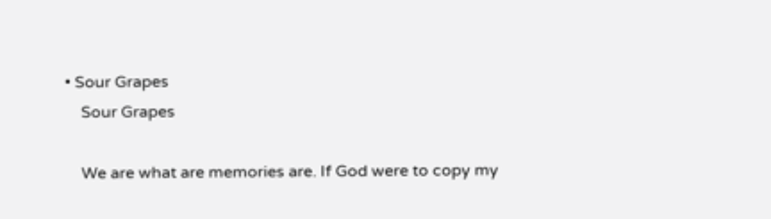• Sour Grapes
    Sour Grapes

    We are what are memories are. If God were to copy my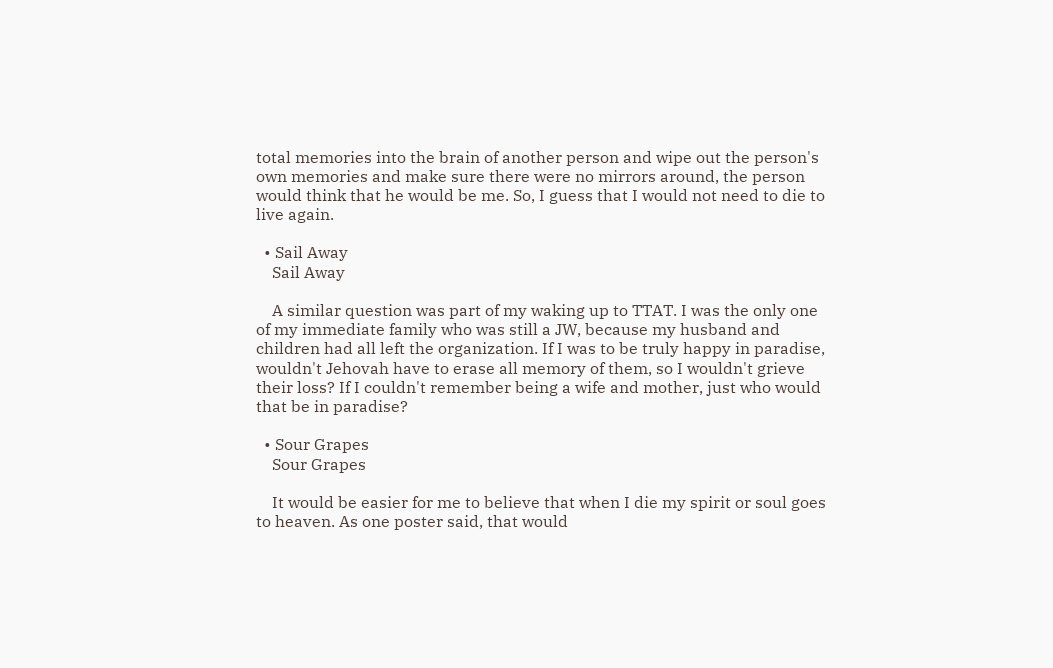total memories into the brain of another person and wipe out the person's own memories and make sure there were no mirrors around, the person would think that he would be me. So, I guess that I would not need to die to live again.

  • Sail Away
    Sail Away

    A similar question was part of my waking up to TTAT. I was the only one of my immediate family who was still a JW, because my husband and children had all left the organization. If I was to be truly happy in paradise, wouldn't Jehovah have to erase all memory of them, so I wouldn't grieve their loss? If I couldn't remember being a wife and mother, just who would that be in paradise?

  • Sour Grapes
    Sour Grapes

    It would be easier for me to believe that when I die my spirit or soul goes to heaven. As one poster said, that would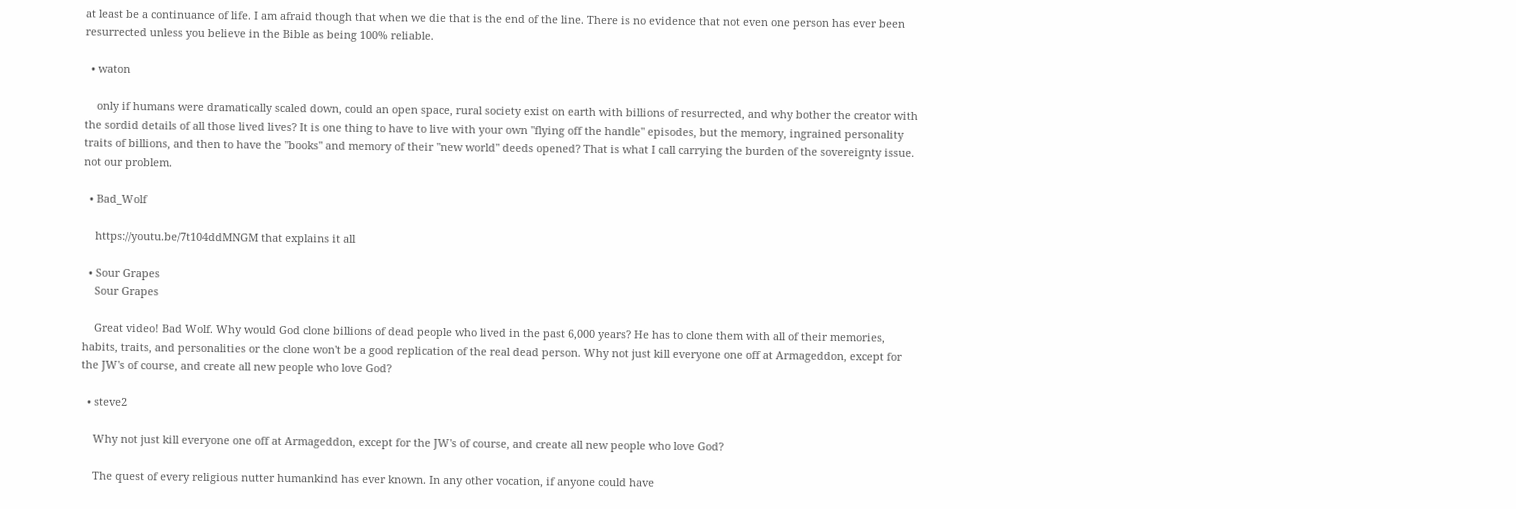at least be a continuance of life. I am afraid though that when we die that is the end of the line. There is no evidence that not even one person has ever been resurrected unless you believe in the Bible as being 100% reliable.

  • waton

    only if humans were dramatically scaled down, could an open space, rural society exist on earth with billions of resurrected, and why bother the creator with the sordid details of all those lived lives? It is one thing to have to live with your own "flying off the handle" episodes, but the memory, ingrained personality traits of billions, and then to have the "books" and memory of their "new world" deeds opened? That is what I call carrying the burden of the sovereignty issue. not our problem.

  • Bad_Wolf

    https://youtu.be/7t104ddMNGM that explains it all

  • Sour Grapes
    Sour Grapes

    Great video! Bad Wolf. Why would God clone billions of dead people who lived in the past 6,000 years? He has to clone them with all of their memories, habits, traits, and personalities or the clone won't be a good replication of the real dead person. Why not just kill everyone one off at Armageddon, except for the JW's of course, and create all new people who love God?

  • steve2

    Why not just kill everyone one off at Armageddon, except for the JW's of course, and create all new people who love God?

    The quest of every religious nutter humankind has ever known. In any other vocation, if anyone could have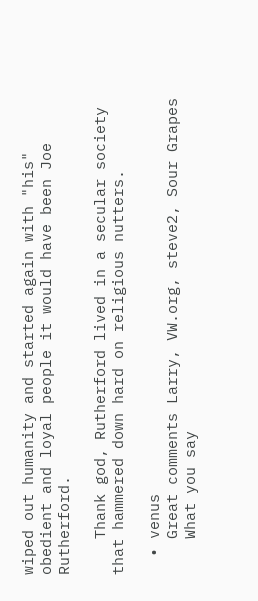wiped out humanity and started again with "his" obedient and loyal people it would have been Joe Rutherford.

    Thank god, Rutherford lived in a secular society that hammered down hard on religious nutters.

  • venus
    Great comments Larry, VW.org, steve2, Sour Grapes
    What you say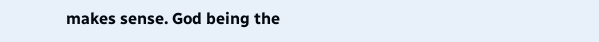makes sense. God being the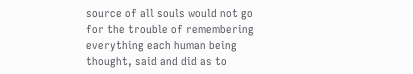source of all souls would not go for the trouble of remembering everything each human being thought, said and did as to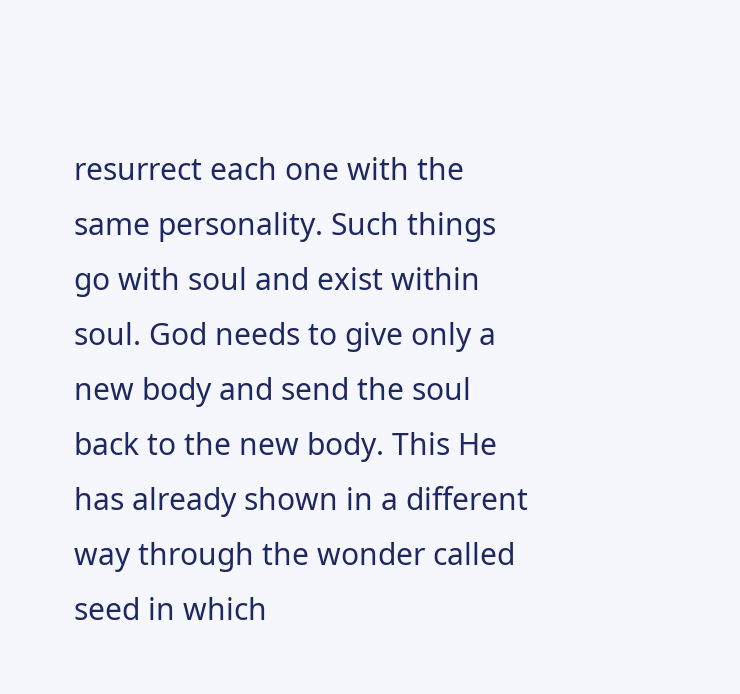resurrect each one with the same personality. Such things go with soul and exist within soul. God needs to give only a new body and send the soul back to the new body. This He has already shown in a different way through the wonder called seed in which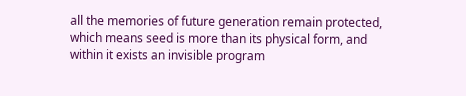all the memories of future generation remain protected, which means seed is more than its physical form, and within it exists an invisible program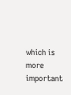which is more important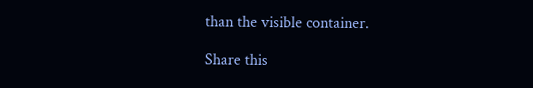than the visible container.

Share this